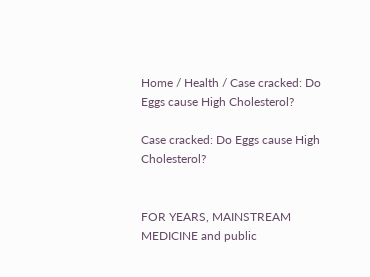Home / Health / Case cracked: Do Eggs cause High Cholesterol?

Case cracked: Do Eggs cause High Cholesterol?


FOR YEARS, MAINSTREAM MEDICINE and public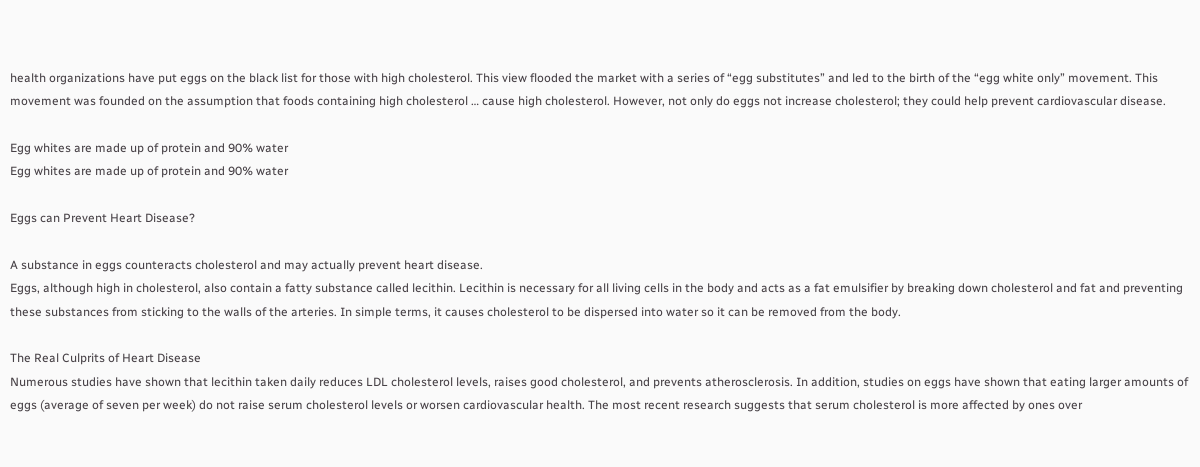health organizations have put eggs on the black list for those with high cholesterol. This view flooded the market with a series of “egg substitutes” and led to the birth of the “egg white only” movement. This movement was founded on the assumption that foods containing high cholesterol … cause high cholesterol. However, not only do eggs not increase cholesterol; they could help prevent cardiovascular disease.

Egg whites are made up of protein and 90% water
Egg whites are made up of protein and 90% water

Eggs can Prevent Heart Disease?

A substance in eggs counteracts cholesterol and may actually prevent heart disease.
Eggs, although high in cholesterol, also contain a fatty substance called lecithin. Lecithin is necessary for all living cells in the body and acts as a fat emulsifier by breaking down cholesterol and fat and preventing these substances from sticking to the walls of the arteries. In simple terms, it causes cholesterol to be dispersed into water so it can be removed from the body.

The Real Culprits of Heart Disease
Numerous studies have shown that lecithin taken daily reduces LDL cholesterol levels, raises good cholesterol, and prevents atherosclerosis. In addition, studies on eggs have shown that eating larger amounts of eggs (average of seven per week) do not raise serum cholesterol levels or worsen cardiovascular health. The most recent research suggests that serum cholesterol is more affected by ones over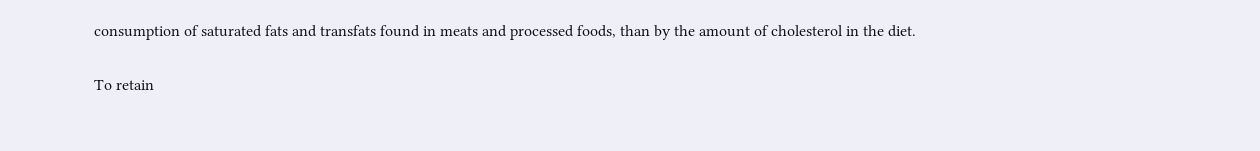consumption of saturated fats and transfats found in meats and processed foods, than by the amount of cholesterol in the diet.

To retain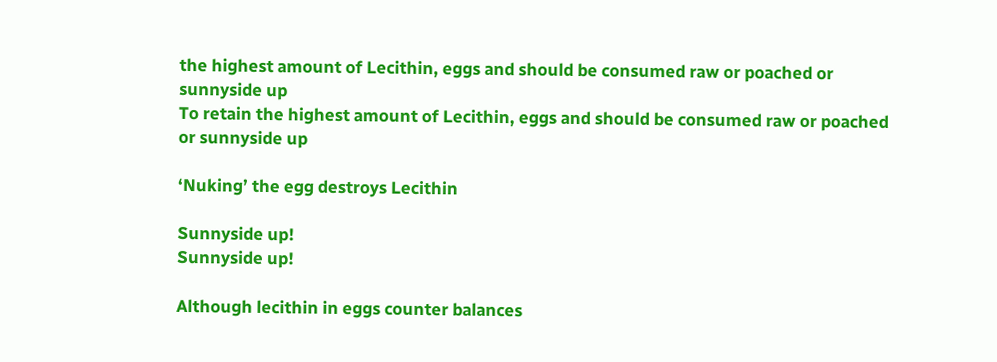the highest amount of Lecithin, eggs and should be consumed raw or poached or sunnyside up
To retain the highest amount of Lecithin, eggs and should be consumed raw or poached or sunnyside up

‘Nuking’ the egg destroys Lecithin

Sunnyside up!
Sunnyside up!

Although lecithin in eggs counter balances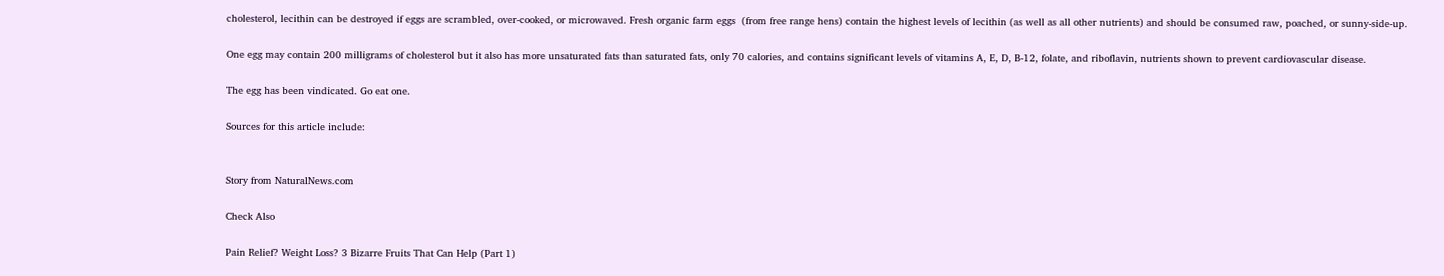cholesterol, lecithin can be destroyed if eggs are scrambled, over-cooked, or microwaved. Fresh organic farm eggs  (from free range hens) contain the highest levels of lecithin (as well as all other nutrients) and should be consumed raw, poached, or sunny-side-up.

One egg may contain 200 milligrams of cholesterol but it also has more unsaturated fats than saturated fats, only 70 calories, and contains significant levels of vitamins A, E, D, B-12, folate, and riboflavin, nutrients shown to prevent cardiovascular disease.

The egg has been vindicated. Go eat one.

Sources for this article include:


Story from NaturalNews.com

Check Also

Pain Relief? Weight Loss? 3 Bizarre Fruits That Can Help (Part 1)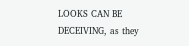LOOKS CAN BE DECEIVING, as they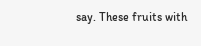say. These fruits with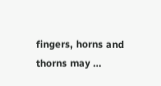fingers, horns and thorns may …